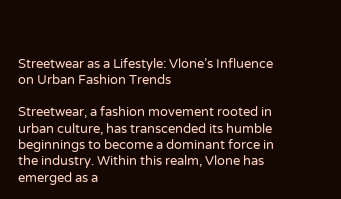Streetwear as a Lifestyle: Vlone’s Influence on Urban Fashion Trends

Streetwear, a fashion movement rooted in urban culture, has transcended its humble beginnings to become a dominant force in the industry. Within this realm, Vlone has emerged as a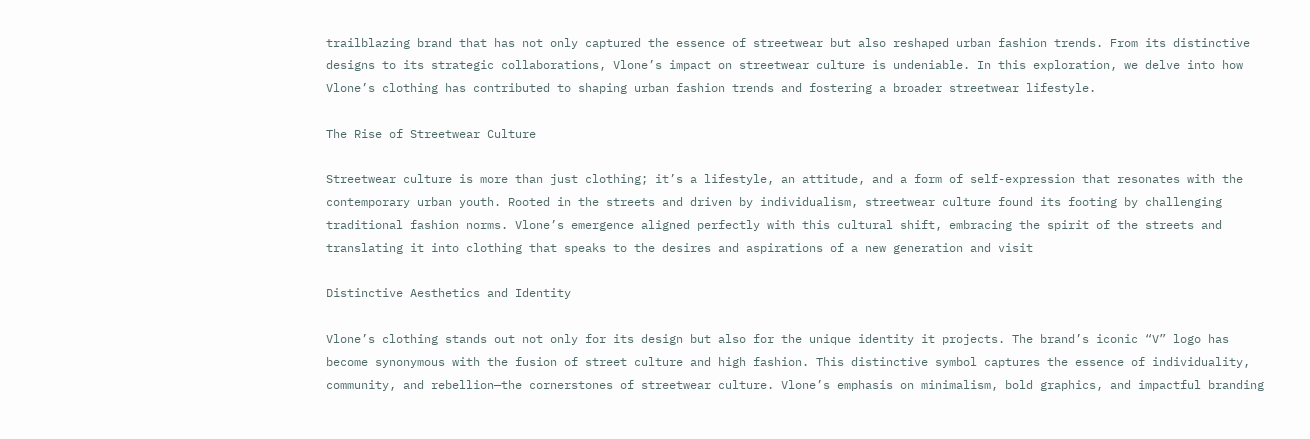trailblazing brand that has not only captured the essence of streetwear but also reshaped urban fashion trends. From its distinctive designs to its strategic collaborations, Vlone’s impact on streetwear culture is undeniable. In this exploration, we delve into how Vlone’s clothing has contributed to shaping urban fashion trends and fostering a broader streetwear lifestyle.

The Rise of Streetwear Culture

Streetwear culture is more than just clothing; it’s a lifestyle, an attitude, and a form of self-expression that resonates with the contemporary urban youth. Rooted in the streets and driven by individualism, streetwear culture found its footing by challenging traditional fashion norms. Vlone’s emergence aligned perfectly with this cultural shift, embracing the spirit of the streets and translating it into clothing that speaks to the desires and aspirations of a new generation and visit

Distinctive Aesthetics and Identity

Vlone’s clothing stands out not only for its design but also for the unique identity it projects. The brand’s iconic “V” logo has become synonymous with the fusion of street culture and high fashion. This distinctive symbol captures the essence of individuality, community, and rebellion—the cornerstones of streetwear culture. Vlone’s emphasis on minimalism, bold graphics, and impactful branding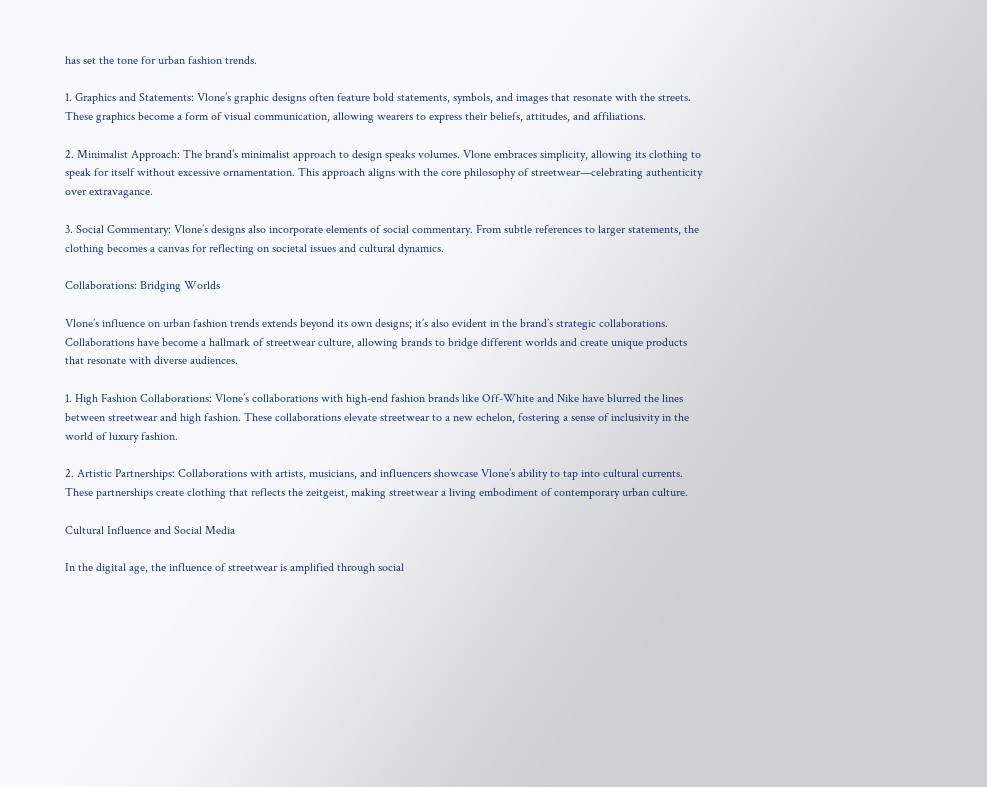has set the tone for urban fashion trends.

1. Graphics and Statements: Vlone’s graphic designs often feature bold statements, symbols, and images that resonate with the streets. These graphics become a form of visual communication, allowing wearers to express their beliefs, attitudes, and affiliations.

2. Minimalist Approach: The brand’s minimalist approach to design speaks volumes. Vlone embraces simplicity, allowing its clothing to speak for itself without excessive ornamentation. This approach aligns with the core philosophy of streetwear—celebrating authenticity over extravagance.

3. Social Commentary: Vlone’s designs also incorporate elements of social commentary. From subtle references to larger statements, the clothing becomes a canvas for reflecting on societal issues and cultural dynamics.

Collaborations: Bridging Worlds

Vlone’s influence on urban fashion trends extends beyond its own designs; it’s also evident in the brand’s strategic collaborations. Collaborations have become a hallmark of streetwear culture, allowing brands to bridge different worlds and create unique products that resonate with diverse audiences.

1. High Fashion Collaborations: Vlone’s collaborations with high-end fashion brands like Off-White and Nike have blurred the lines between streetwear and high fashion. These collaborations elevate streetwear to a new echelon, fostering a sense of inclusivity in the world of luxury fashion.

2. Artistic Partnerships: Collaborations with artists, musicians, and influencers showcase Vlone’s ability to tap into cultural currents. These partnerships create clothing that reflects the zeitgeist, making streetwear a living embodiment of contemporary urban culture.

Cultural Influence and Social Media

In the digital age, the influence of streetwear is amplified through social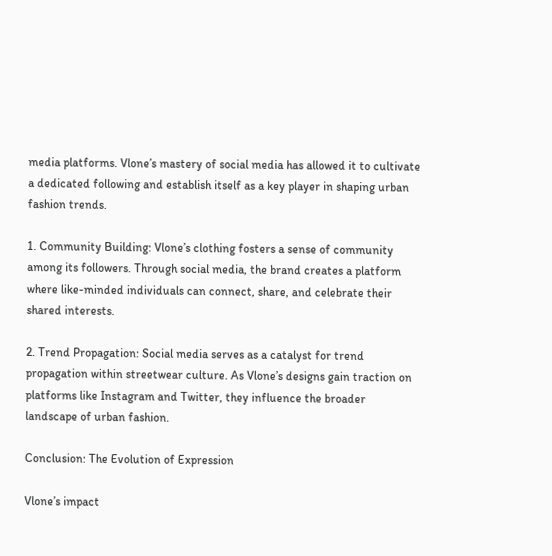media platforms. Vlone’s mastery of social media has allowed it to cultivate a dedicated following and establish itself as a key player in shaping urban fashion trends.

1. Community Building: Vlone’s clothing fosters a sense of community among its followers. Through social media, the brand creates a platform where like-minded individuals can connect, share, and celebrate their shared interests.

2. Trend Propagation: Social media serves as a catalyst for trend propagation within streetwear culture. As Vlone’s designs gain traction on platforms like Instagram and Twitter, they influence the broader landscape of urban fashion.

Conclusion: The Evolution of Expression

Vlone’s impact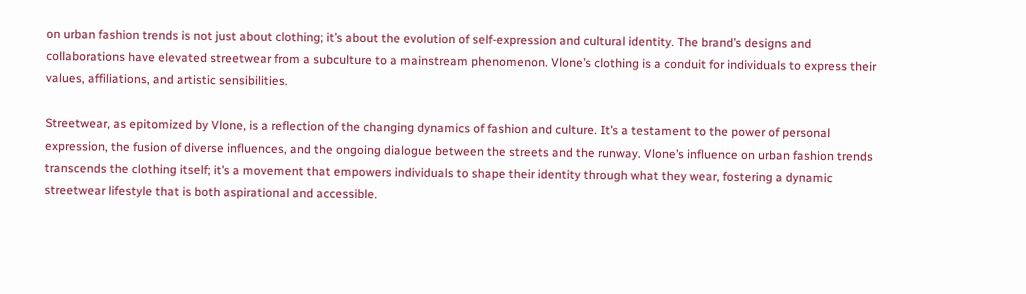on urban fashion trends is not just about clothing; it’s about the evolution of self-expression and cultural identity. The brand’s designs and collaborations have elevated streetwear from a subculture to a mainstream phenomenon. Vlone’s clothing is a conduit for individuals to express their values, affiliations, and artistic sensibilities.

Streetwear, as epitomized by Vlone, is a reflection of the changing dynamics of fashion and culture. It’s a testament to the power of personal expression, the fusion of diverse influences, and the ongoing dialogue between the streets and the runway. Vlone’s influence on urban fashion trends transcends the clothing itself; it’s a movement that empowers individuals to shape their identity through what they wear, fostering a dynamic streetwear lifestyle that is both aspirational and accessible.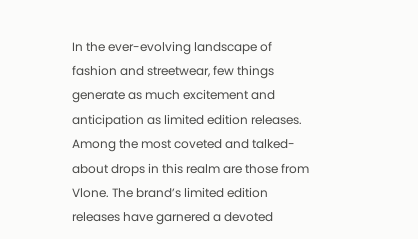In the ever-evolving landscape of fashion and streetwear, few things generate as much excitement and anticipation as limited edition releases. Among the most coveted and talked-about drops in this realm are those from Vlone. The brand’s limited edition releases have garnered a devoted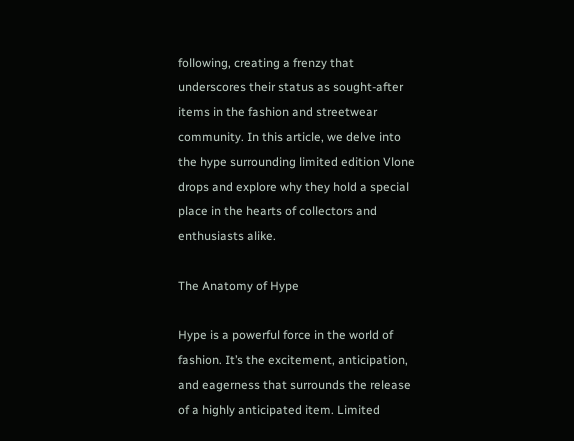following, creating a frenzy that underscores their status as sought-after items in the fashion and streetwear community. In this article, we delve into the hype surrounding limited edition Vlone drops and explore why they hold a special place in the hearts of collectors and enthusiasts alike.

The Anatomy of Hype

Hype is a powerful force in the world of fashion. It’s the excitement, anticipation, and eagerness that surrounds the release of a highly anticipated item. Limited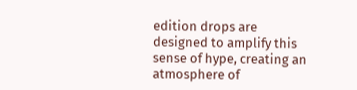edition drops are designed to amplify this sense of hype, creating an atmosphere of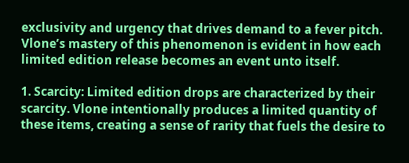exclusivity and urgency that drives demand to a fever pitch. Vlone’s mastery of this phenomenon is evident in how each limited edition release becomes an event unto itself.

1. Scarcity: Limited edition drops are characterized by their scarcity. Vlone intentionally produces a limited quantity of these items, creating a sense of rarity that fuels the desire to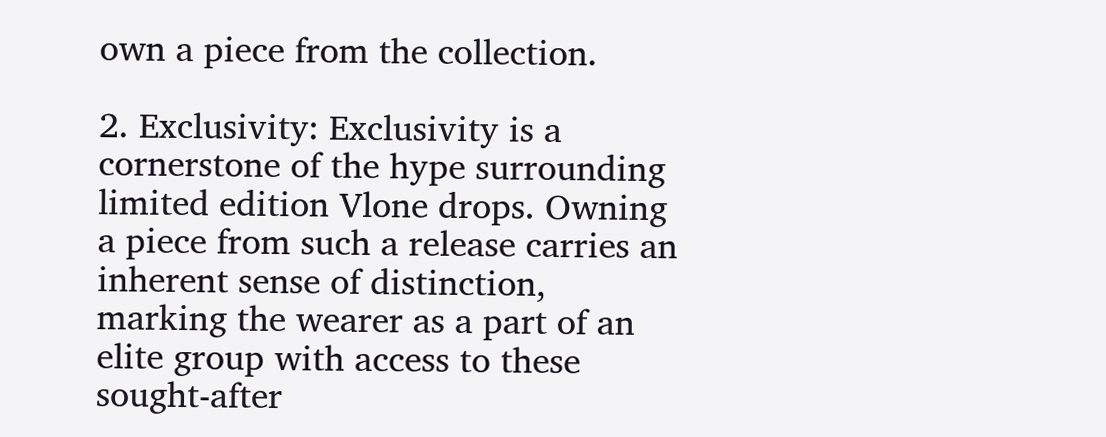own a piece from the collection.

2. Exclusivity: Exclusivity is a cornerstone of the hype surrounding limited edition Vlone drops. Owning a piece from such a release carries an inherent sense of distinction, marking the wearer as a part of an elite group with access to these sought-after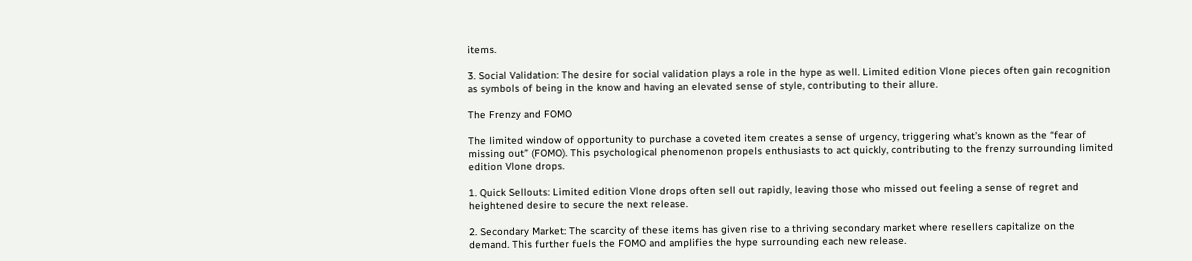items.

3. Social Validation: The desire for social validation plays a role in the hype as well. Limited edition Vlone pieces often gain recognition as symbols of being in the know and having an elevated sense of style, contributing to their allure.

The Frenzy and FOMO

The limited window of opportunity to purchase a coveted item creates a sense of urgency, triggering what’s known as the “fear of missing out” (FOMO). This psychological phenomenon propels enthusiasts to act quickly, contributing to the frenzy surrounding limited edition Vlone drops.

1. Quick Sellouts: Limited edition Vlone drops often sell out rapidly, leaving those who missed out feeling a sense of regret and heightened desire to secure the next release.

2. Secondary Market: The scarcity of these items has given rise to a thriving secondary market where resellers capitalize on the demand. This further fuels the FOMO and amplifies the hype surrounding each new release.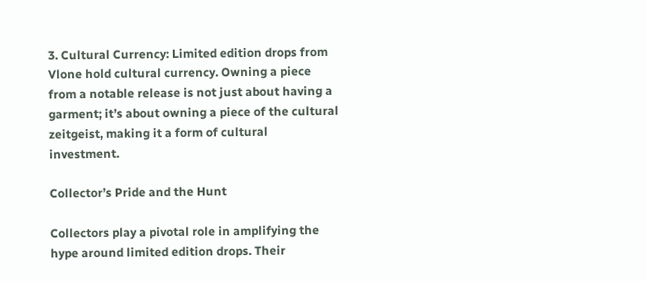3. Cultural Currency: Limited edition drops from Vlone hold cultural currency. Owning a piece from a notable release is not just about having a garment; it’s about owning a piece of the cultural zeitgeist, making it a form of cultural investment.

Collector’s Pride and the Hunt

Collectors play a pivotal role in amplifying the hype around limited edition drops. Their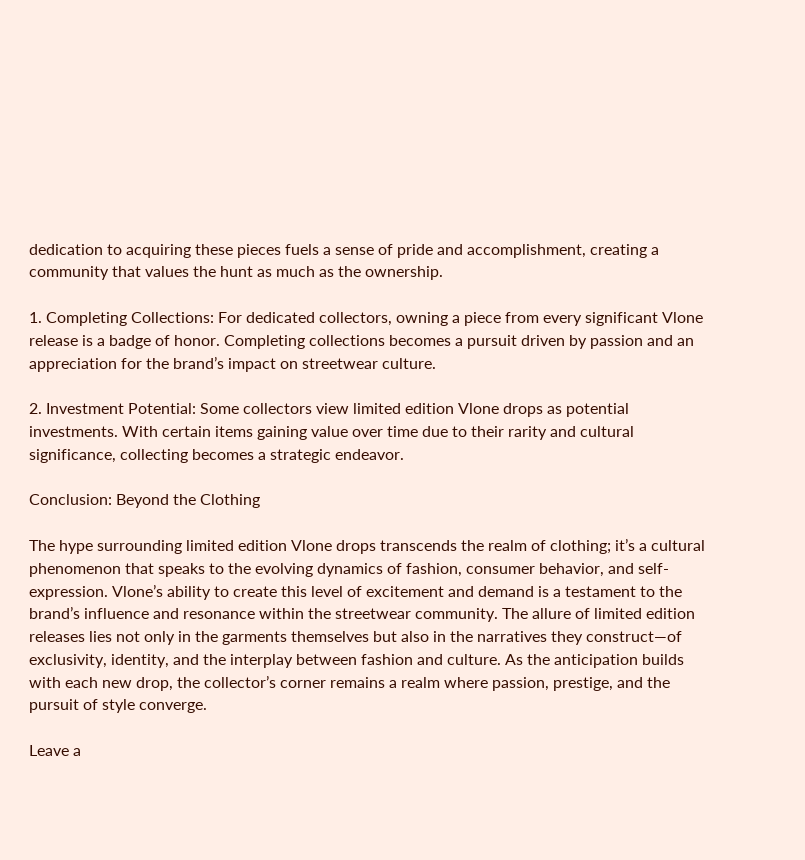dedication to acquiring these pieces fuels a sense of pride and accomplishment, creating a community that values the hunt as much as the ownership.

1. Completing Collections: For dedicated collectors, owning a piece from every significant Vlone release is a badge of honor. Completing collections becomes a pursuit driven by passion and an appreciation for the brand’s impact on streetwear culture.

2. Investment Potential: Some collectors view limited edition Vlone drops as potential investments. With certain items gaining value over time due to their rarity and cultural significance, collecting becomes a strategic endeavor.

Conclusion: Beyond the Clothing

The hype surrounding limited edition Vlone drops transcends the realm of clothing; it’s a cultural phenomenon that speaks to the evolving dynamics of fashion, consumer behavior, and self-expression. Vlone’s ability to create this level of excitement and demand is a testament to the brand’s influence and resonance within the streetwear community. The allure of limited edition releases lies not only in the garments themselves but also in the narratives they construct—of exclusivity, identity, and the interplay between fashion and culture. As the anticipation builds with each new drop, the collector’s corner remains a realm where passion, prestige, and the pursuit of style converge.

Leave a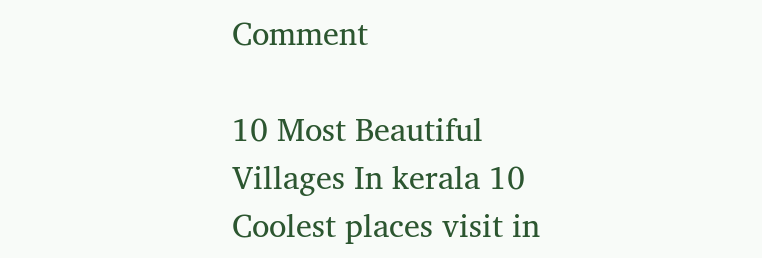Comment

10 Most Beautiful Villages In kerala 10 Coolest places visit in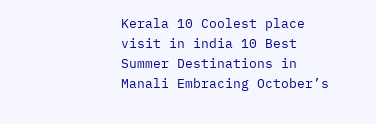Kerala 10 Coolest place visit in india 10 Best Summer Destinations in Manali Embracing October’s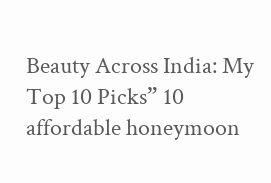Beauty Across India: My Top 10 Picks” 10 affordable honeymoon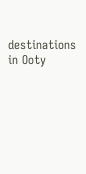destinations in Ooty